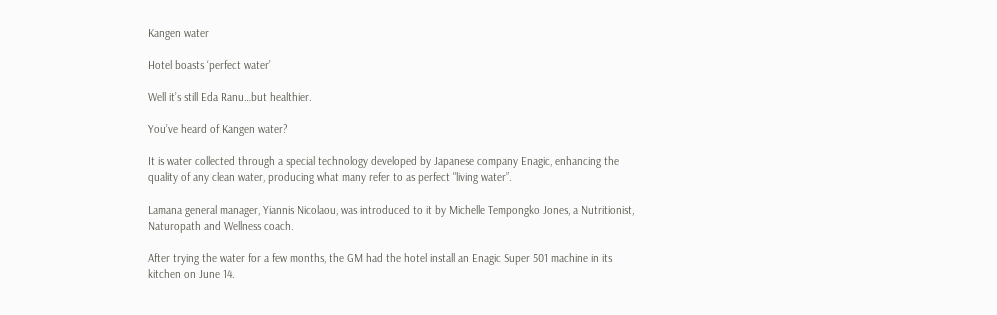Kangen water

Hotel boasts ‘perfect water’

Well it’s still Eda Ranu…but healthier.

You’ve heard of Kangen water?

It is water collected through a special technology developed by Japanese company Enagic, enhancing the quality of any clean water, producing what many refer to as perfect "living water”.

Lamana general manager, Yiannis Nicolaou, was introduced to it by Michelle Tempongko Jones, a Nutritionist, Naturopath and Wellness coach.

After trying the water for a few months, the GM had the hotel install an Enagic Super 501 machine in its kitchen on June 14.